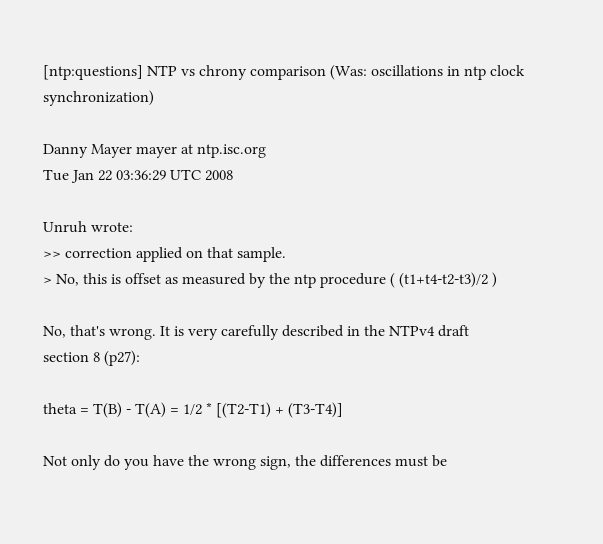[ntp:questions] NTP vs chrony comparison (Was: oscillations in ntp clock synchronization)

Danny Mayer mayer at ntp.isc.org
Tue Jan 22 03:36:29 UTC 2008

Unruh wrote:
>> correction applied on that sample.
> No, this is offset as measured by the ntp procedure ( (t1+t4-t2-t3)/2 )

No, that's wrong. It is very carefully described in the NTPv4 draft
section 8 (p27):

theta = T(B) - T(A) = 1/2 * [(T2-T1) + (T3-T4)]

Not only do you have the wrong sign, the differences must be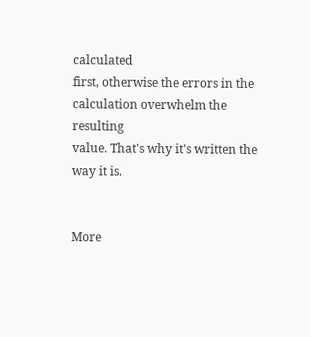calculated
first, otherwise the errors in the calculation overwhelm the resulting
value. That's why it's written the way it is.


More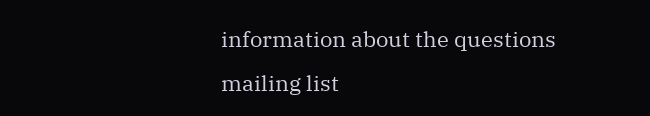information about the questions mailing list